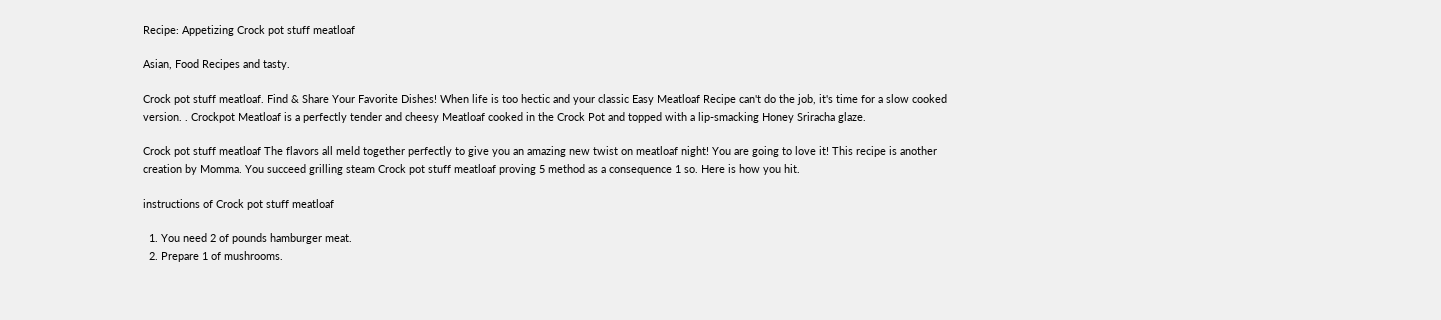Recipe: Appetizing Crock pot stuff meatloaf

Asian, Food Recipes and tasty.

Crock pot stuff meatloaf. Find & Share Your Favorite Dishes! When life is too hectic and your classic Easy Meatloaf Recipe can't do the job, it's time for a slow cooked version. . Crockpot Meatloaf is a perfectly tender and cheesy Meatloaf cooked in the Crock Pot and topped with a lip-smacking Honey Sriracha glaze.

Crock pot stuff meatloaf The flavors all meld together perfectly to give you an amazing new twist on meatloaf night! You are going to love it! This recipe is another creation by Momma. You succeed grilling steam Crock pot stuff meatloaf proving 5 method as a consequence 1 so. Here is how you hit.

instructions of Crock pot stuff meatloaf

  1. You need 2 of pounds hamburger meat.
  2. Prepare 1 of mushrooms.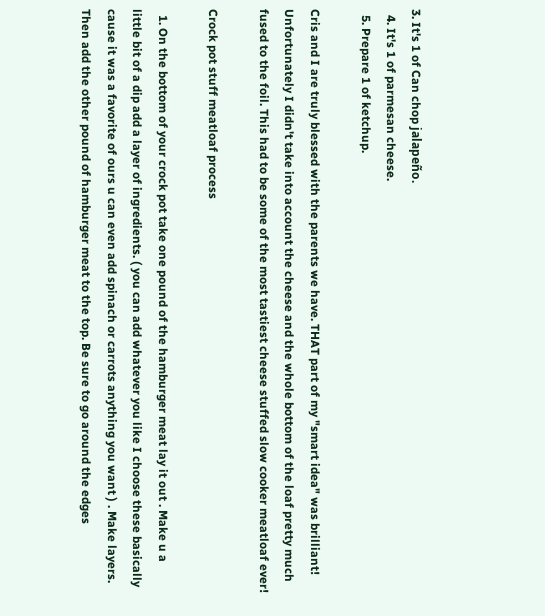3. It's 1 of Can chop jalapeño.
  4. It's 1 of parmesan cheese.
  5. Prepare 1 of ketchup.

Cris and I are truly blessed with the parents we have. THAT part of my "smart idea" was brilliant! Unfortunately I didn't take into account the cheese and the whole bottom of the loaf pretty much fused to the foil. This had to be some of the most tastiest cheese stuffed slow cooker meatloaf ever!

Crock pot stuff meatloaf process

  1. On the bottom of your crock pot take one pound of the hamburger meat lay it out . Make u a little bit of a dip add a layer of ingredients. ( you can add whatever you like I choose these basically cause it was a favorite of ours u can even add spinach or carrots anything you want ) . Make layers. Then add the other pound of hamburger meat to the top. Be sure to go around the edges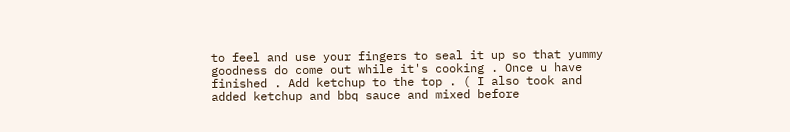to feel and use your fingers to seal it up so that yummy goodness do come out while it's cooking . Once u have finished . Add ketchup to the top . ( I also took and added ketchup and bbq sauce and mixed before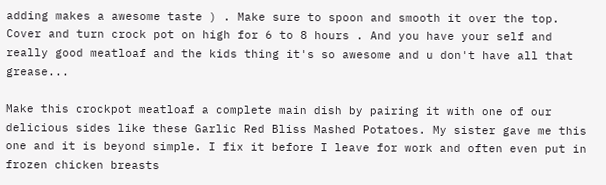adding makes a awesome taste ) . Make sure to spoon and smooth it over the top. Cover and turn crock pot on high for 6 to 8 hours . And you have your self and really good meatloaf and the kids thing it's so awesome and u don't have all that grease...

Make this crockpot meatloaf a complete main dish by pairing it with one of our delicious sides like these Garlic Red Bliss Mashed Potatoes. My sister gave me this one and it is beyond simple. I fix it before I leave for work and often even put in frozen chicken breasts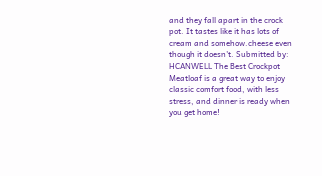and they fall apart in the crock pot. It tastes like it has lots of cream and somehow.cheese even though it doesn't. Submitted by: HCANWELL The Best Crockpot Meatloaf is a great way to enjoy classic comfort food, with less stress, and dinner is ready when you get home!